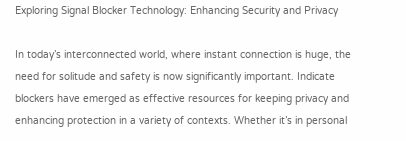Exploring Signal Blocker Technology: Enhancing Security and Privacy

In today’s interconnected world, where instant connection is huge, the need for solitude and safety is now significantly important. Indicate blockers have emerged as effective resources for keeping privacy and enhancing protection in a variety of contexts. Whether it’s in personal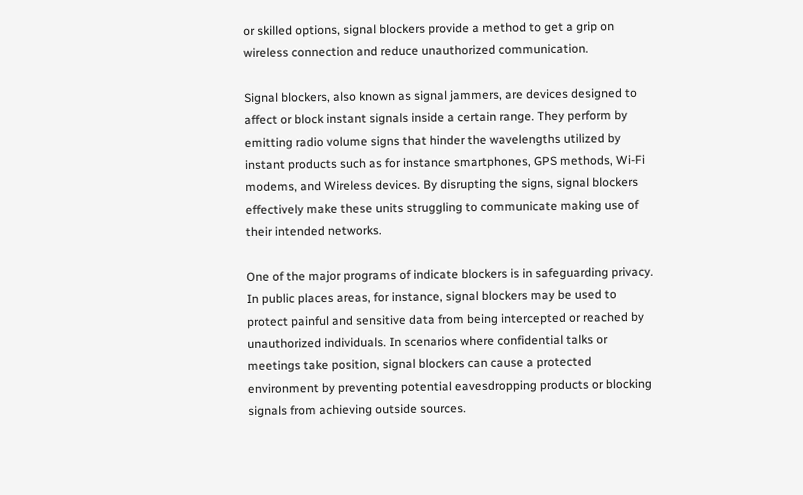or skilled options, signal blockers provide a method to get a grip on wireless connection and reduce unauthorized communication.

Signal blockers, also known as signal jammers, are devices designed to affect or block instant signals inside a certain range. They perform by emitting radio volume signs that hinder the wavelengths utilized by instant products such as for instance smartphones, GPS methods, Wi-Fi modems, and Wireless devices. By disrupting the signs, signal blockers effectively make these units struggling to communicate making use of their intended networks.

One of the major programs of indicate blockers is in safeguarding privacy. In public places areas, for instance, signal blockers may be used to protect painful and sensitive data from being intercepted or reached by unauthorized individuals. In scenarios where confidential talks or meetings take position, signal blockers can cause a protected environment by preventing potential eavesdropping products or blocking signals from achieving outside sources.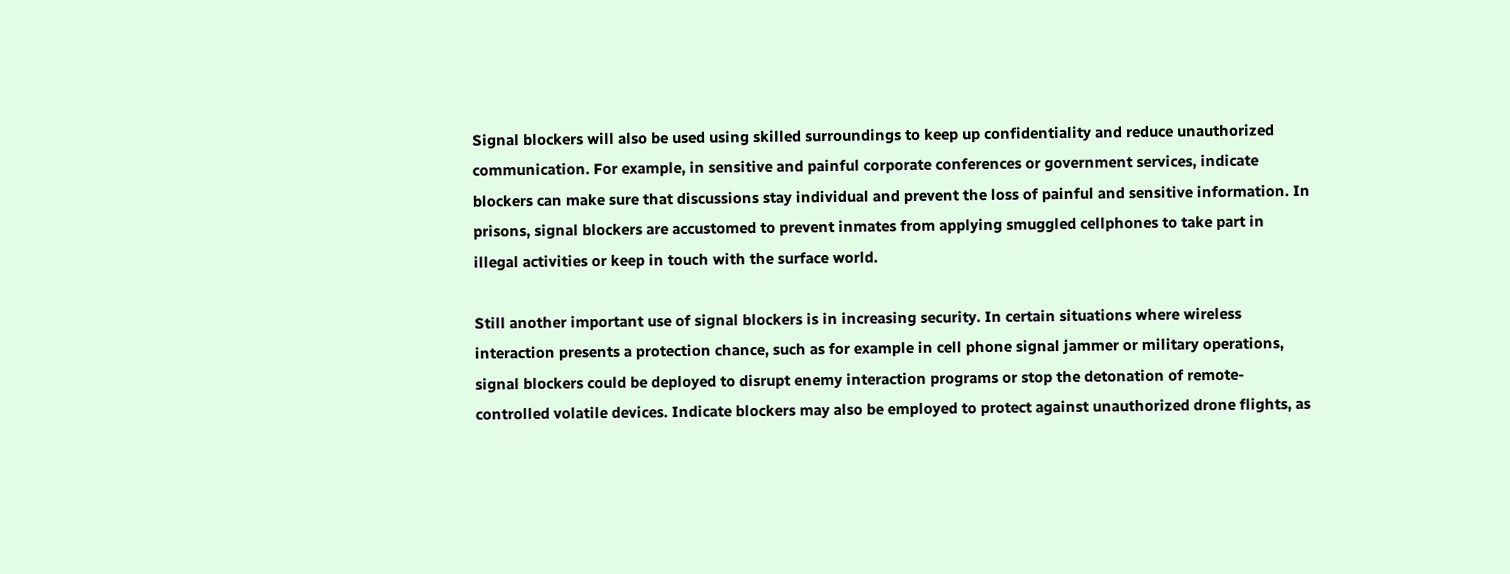Signal blockers will also be used using skilled surroundings to keep up confidentiality and reduce unauthorized communication. For example, in sensitive and painful corporate conferences or government services, indicate blockers can make sure that discussions stay individual and prevent the loss of painful and sensitive information. In prisons, signal blockers are accustomed to prevent inmates from applying smuggled cellphones to take part in illegal activities or keep in touch with the surface world.

Still another important use of signal blockers is in increasing security. In certain situations where wireless interaction presents a protection chance, such as for example in cell phone signal jammer or military operations, signal blockers could be deployed to disrupt enemy interaction programs or stop the detonation of remote-controlled volatile devices. Indicate blockers may also be employed to protect against unauthorized drone flights, as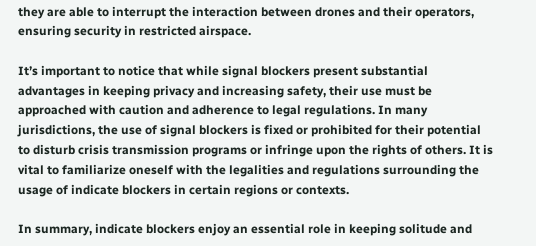they are able to interrupt the interaction between drones and their operators, ensuring security in restricted airspace.

It’s important to notice that while signal blockers present substantial advantages in keeping privacy and increasing safety, their use must be approached with caution and adherence to legal regulations. In many jurisdictions, the use of signal blockers is fixed or prohibited for their potential to disturb crisis transmission programs or infringe upon the rights of others. It is vital to familiarize oneself with the legalities and regulations surrounding the usage of indicate blockers in certain regions or contexts.

In summary, indicate blockers enjoy an essential role in keeping solitude and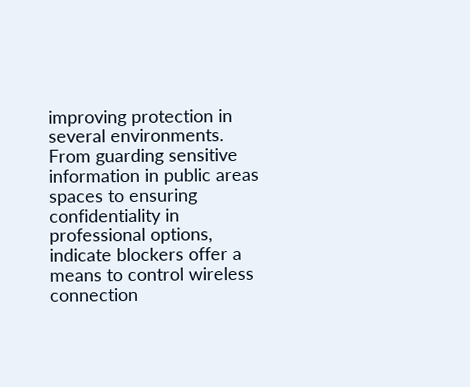improving protection in several environments. From guarding sensitive information in public areas spaces to ensuring confidentiality in professional options, indicate blockers offer a means to control wireless connection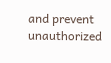and prevent unauthorized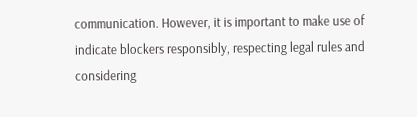communication. However, it is important to make use of indicate blockers responsibly, respecting legal rules and considering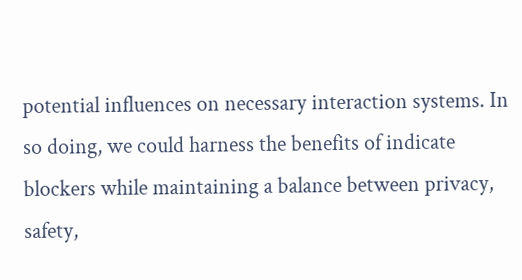potential influences on necessary interaction systems. In so doing, we could harness the benefits of indicate blockers while maintaining a balance between privacy, safety,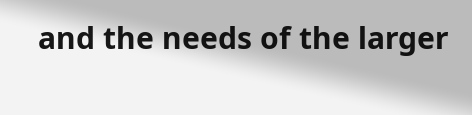and the needs of the larger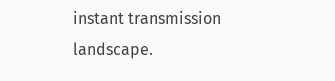instant transmission landscape.